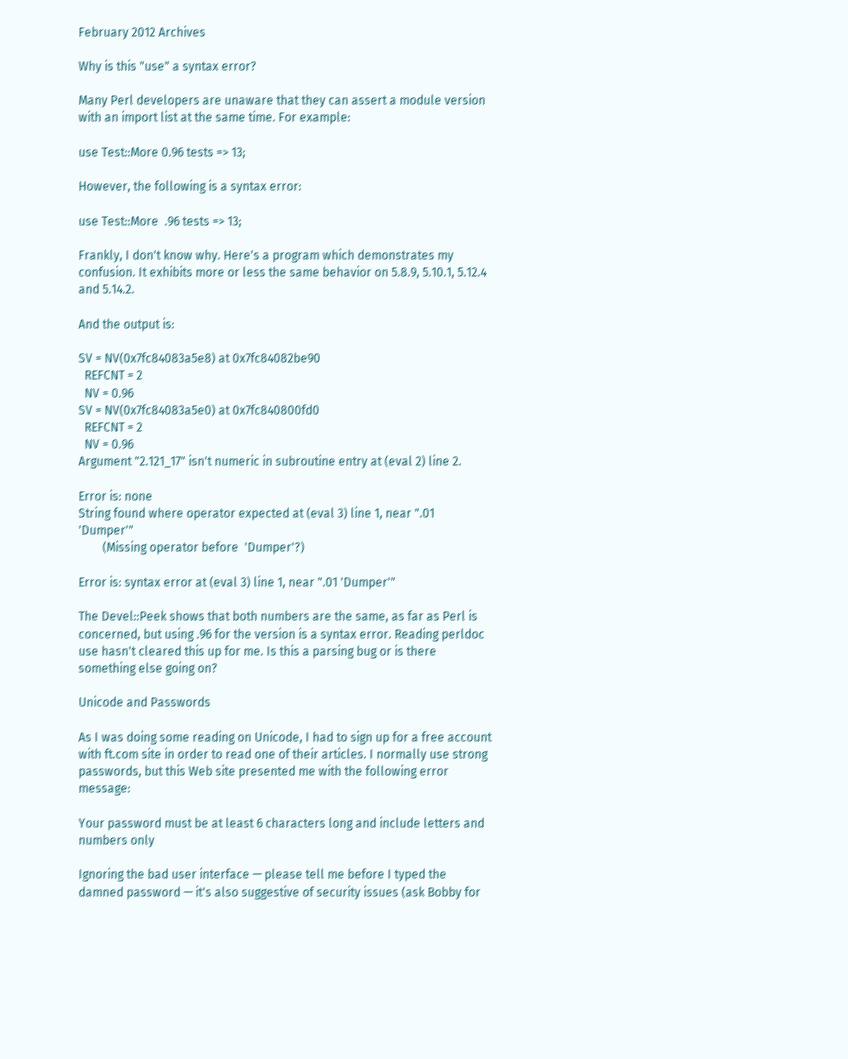February 2012 Archives

Why is this "use" a syntax error?

Many Perl developers are unaware that they can assert a module version with an import list at the same time. For example:

use Test::More 0.96 tests => 13;

However, the following is a syntax error:

use Test::More  .96 tests => 13;

Frankly, I don't know why. Here's a program which demonstrates my confusion. It exhibits more or less the same behavior on 5.8.9, 5.10.1, 5.12.4 and 5.14.2.

And the output is:

SV = NV(0x7fc84083a5e8) at 0x7fc84082be90
  REFCNT = 2
  NV = 0.96
SV = NV(0x7fc84083a5e0) at 0x7fc840800fd0
  REFCNT = 2
  NV = 0.96
Argument "2.121_17" isn't numeric in subroutine entry at (eval 2) line 2.

Error is: none
String found where operator expected at (eval 3) line 1, near ".01 'Dumper'"
        (Missing operator before  'Dumper'?)

Error is: syntax error at (eval 3) line 1, near ".01 'Dumper'"

The Devel::Peek shows that both numbers are the same, as far as Perl is concerned, but using .96 for the version is a syntax error. Reading perldoc use hasn't cleared this up for me. Is this a parsing bug or is there something else going on?

Unicode and Passwords

As I was doing some reading on Unicode, I had to sign up for a free account with ft.com site in order to read one of their articles. I normally use strong passwords, but this Web site presented me with the following error message:

Your password must be at least 6 characters long and include letters and numbers only

Ignoring the bad user interface — please tell me before I typed the damned password — it's also suggestive of security issues (ask Bobby for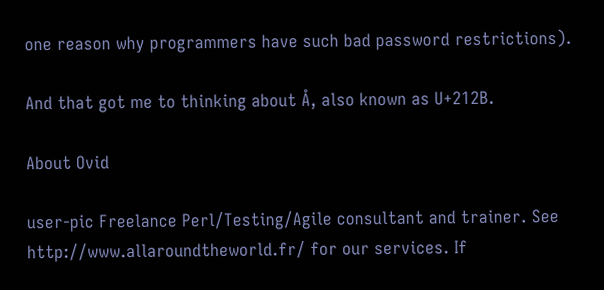one reason why programmers have such bad password restrictions).

And that got me to thinking about Å, also known as U+212B.

About Ovid

user-pic Freelance Perl/Testing/Agile consultant and trainer. See http://www.allaroundtheworld.fr/ for our services. If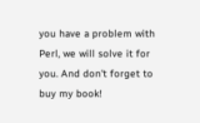you have a problem with Perl, we will solve it for you. And don't forget to buy my book!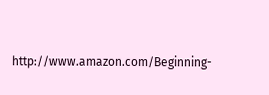http://www.amazon.com/Beginning-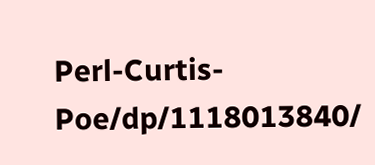Perl-Curtis-Poe/dp/1118013840/